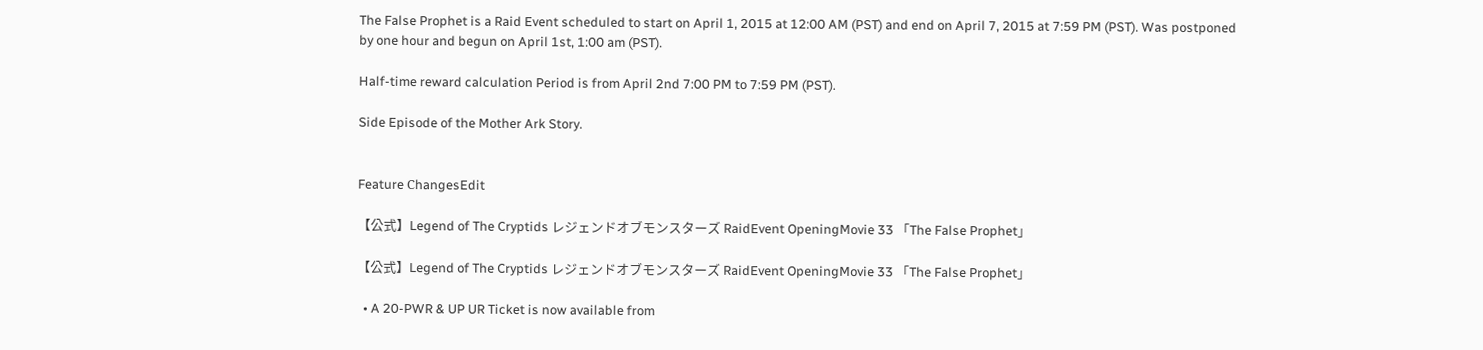The False Prophet is a Raid Event scheduled to start on April 1, 2015 at 12:00 AM (PST) and end on April 7, 2015 at 7:59 PM (PST). Was postponed by one hour and begun on April 1st, 1:00 am (PST).

Half-time reward calculation Period is from April 2nd 7:00 PM to 7:59 PM (PST).

Side Episode of the Mother Ark Story.


Feature СhangesEdit

【公式】Legend of The Cryptids レジェンドオブモンスターズ RaidEvent OpeningMovie 33 「The False Prophet」

【公式】Legend of The Cryptids レジェンドオブモンスターズ RaidEvent OpeningMovie 33 「The False Prophet」

  • A 20-PWR & UP UR Ticket is now available from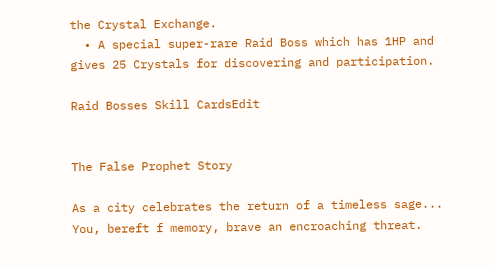the Crystal Exchange.
  • A special super-rare Raid Boss which has 1HP and gives 25 Crystals for discovering and participation.

Raid Bosses Skill CardsEdit


The False Prophet Story

As a city celebrates the return of a timeless sage...
You, bereft f memory, brave an encroaching threat.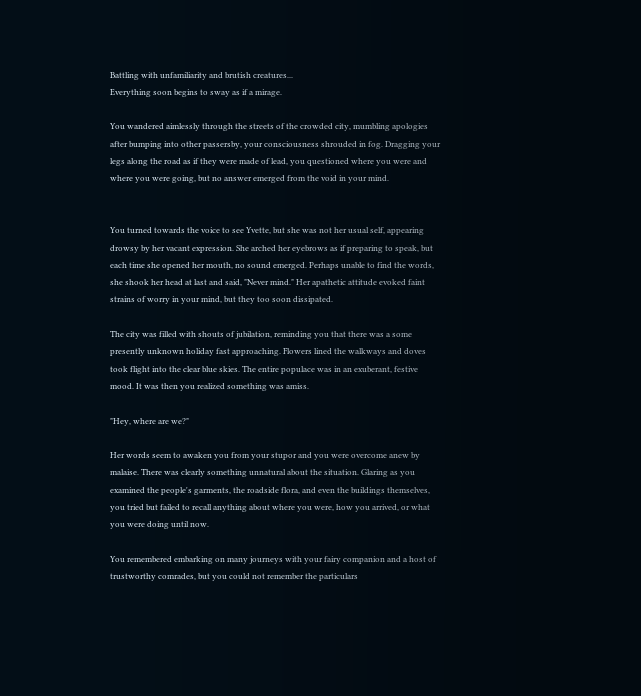Battling with unfamiliarity and brutish creatures...
Everything soon begins to sway as if a mirage.

You wandered aimlessly through the streets of the crowded city, mumbling apologies after bumping into other passersby, your consciousness shrouded in fog. Dragging your legs along the road as if they were made of lead, you questioned where you were and where you were going, but no answer emerged from the void in your mind.


You turned towards the voice to see Yvette, but she was not her usual self, appearing drowsy by her vacant expression. She arched her eyebrows as if preparing to speak, but each time she opened her mouth, no sound emerged. Perhaps unable to find the words, she shook her head at last and said, "Never mind." Her apathetic attitude evoked faint strains of worry in your mind, but they too soon dissipated.

The city was filled with shouts of jubilation, reminding you that there was a some presently unknown holiday fast approaching. Flowers lined the walkways and doves took flight into the clear blue skies. The entire populace was in an exuberant, festive mood. It was then you realized something was amiss.

"Hey, where are we?"

Her words seem to awaken you from your stupor and you were overcome anew by malaise. There was clearly something unnatural about the situation. Glaring as you examined the people's garments, the roadside flora, and even the buildings themselves, you tried but failed to recall anything about where you were, how you arrived, or what you were doing until now.

You remembered embarking on many journeys with your fairy companion and a host of trustworthy comrades, but you could not remember the particulars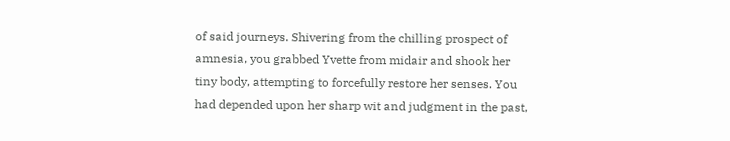of said journeys. Shivering from the chilling prospect of amnesia, you grabbed Yvette from midair and shook her tiny body, attempting to forcefully restore her senses. You had depended upon her sharp wit and judgment in the past,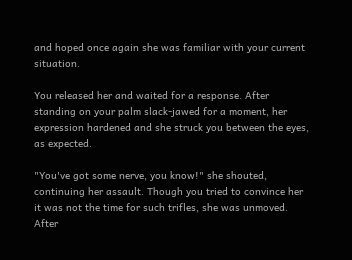and hoped once again she was familiar with your current situation.

You released her and waited for a response. After standing on your palm slack-jawed for a moment, her expression hardened and she struck you between the eyes, as expected.

"You've got some nerve, you know!" she shouted, continuing her assault. Though you tried to convince her it was not the time for such trifles, she was unmoved. After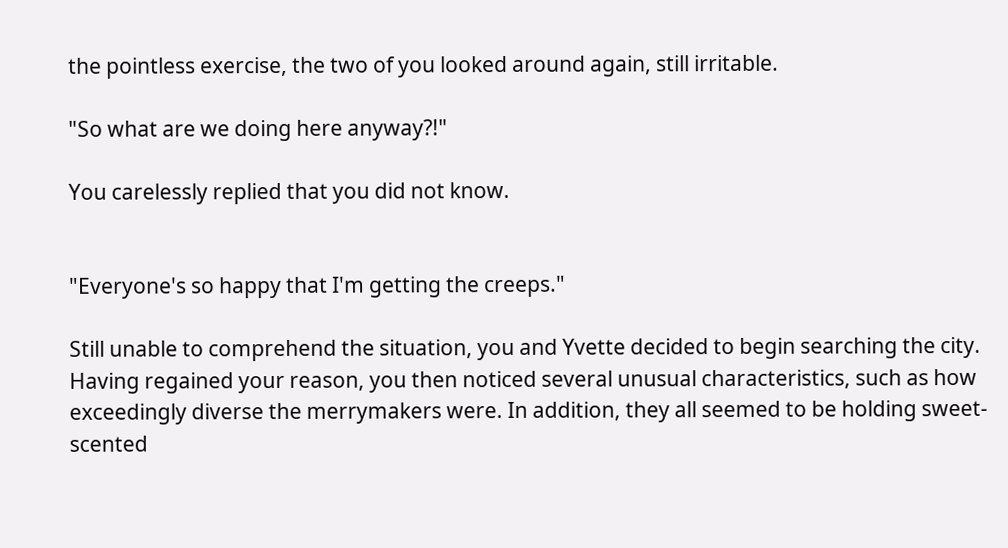the pointless exercise, the two of you looked around again, still irritable.

"So what are we doing here anyway?!"

You carelessly replied that you did not know.


"Everyone's so happy that I'm getting the creeps."

Still unable to comprehend the situation, you and Yvette decided to begin searching the city. Having regained your reason, you then noticed several unusual characteristics, such as how exceedingly diverse the merrymakers were. In addition, they all seemed to be holding sweet-scented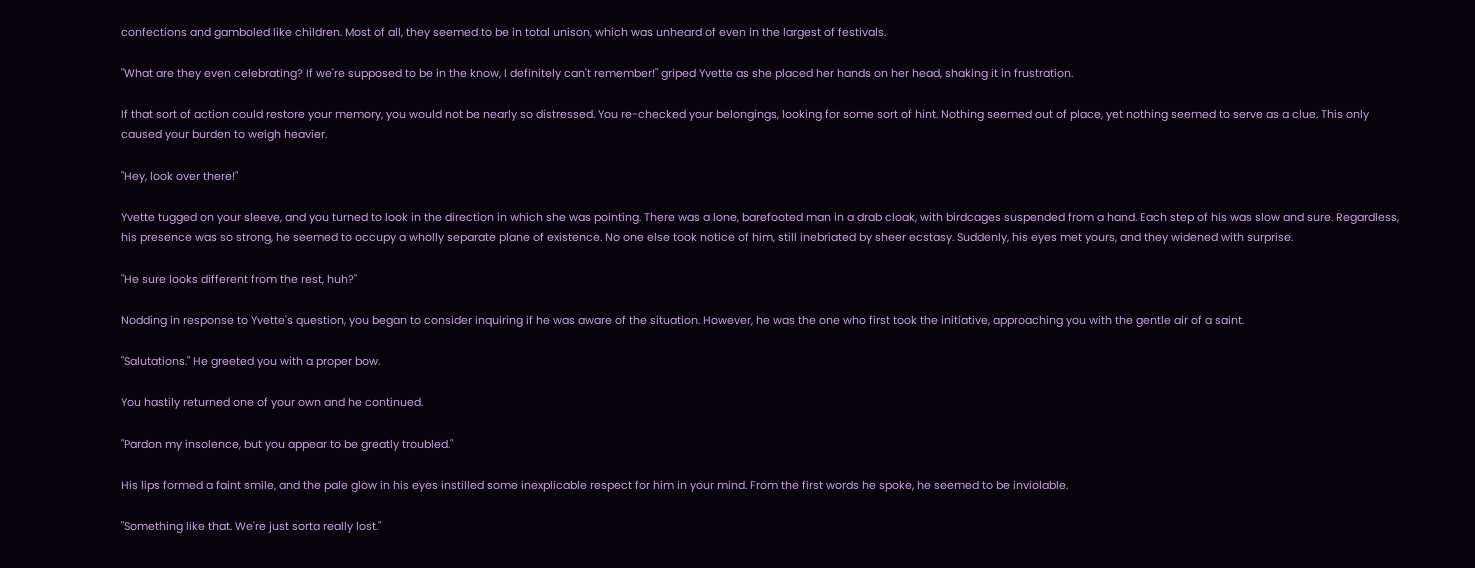confections and gamboled like children. Most of all, they seemed to be in total unison, which was unheard of even in the largest of festivals.

"What are they even celebrating? If we're supposed to be in the know, I definitely can't remember!" griped Yvette as she placed her hands on her head, shaking it in frustration.

If that sort of action could restore your memory, you would not be nearly so distressed. You re-checked your belongings, looking for some sort of hint. Nothing seemed out of place, yet nothing seemed to serve as a clue. This only caused your burden to weigh heavier.

"Hey, look over there!"

Yvette tugged on your sleeve, and you turned to look in the direction in which she was pointing. There was a lone, barefooted man in a drab cloak, with birdcages suspended from a hand. Each step of his was slow and sure. Regardless, his presence was so strong, he seemed to occupy a wholly separate plane of existence. No one else took notice of him, still inebriated by sheer ecstasy. Suddenly, his eyes met yours, and they widened with surprise.

"He sure looks different from the rest, huh?"

Nodding in response to Yvette's question, you began to consider inquiring if he was aware of the situation. However, he was the one who first took the initiative, approaching you with the gentle air of a saint.

"Salutations." He greeted you with a proper bow.

You hastily returned one of your own and he continued.

"Pardon my insolence, but you appear to be greatly troubled."

His lips formed a faint smile, and the pale glow in his eyes instilled some inexplicable respect for him in your mind. From the first words he spoke, he seemed to be inviolable.

"Something like that. We're just sorta really lost."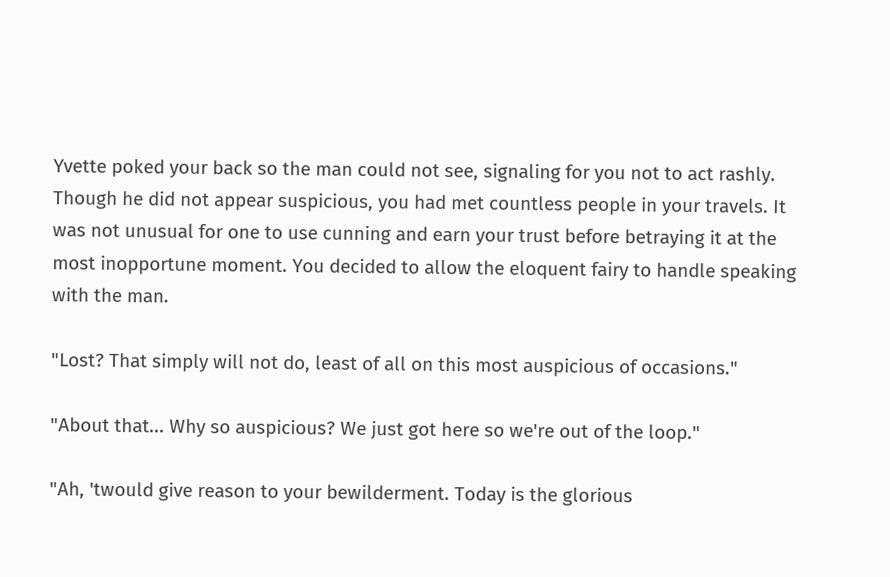Yvette poked your back so the man could not see, signaling for you not to act rashly. Though he did not appear suspicious, you had met countless people in your travels. It was not unusual for one to use cunning and earn your trust before betraying it at the most inopportune moment. You decided to allow the eloquent fairy to handle speaking with the man.

"Lost? That simply will not do, least of all on this most auspicious of occasions."

"About that... Why so auspicious? We just got here so we're out of the loop."

"Ah, 'twould give reason to your bewilderment. Today is the glorious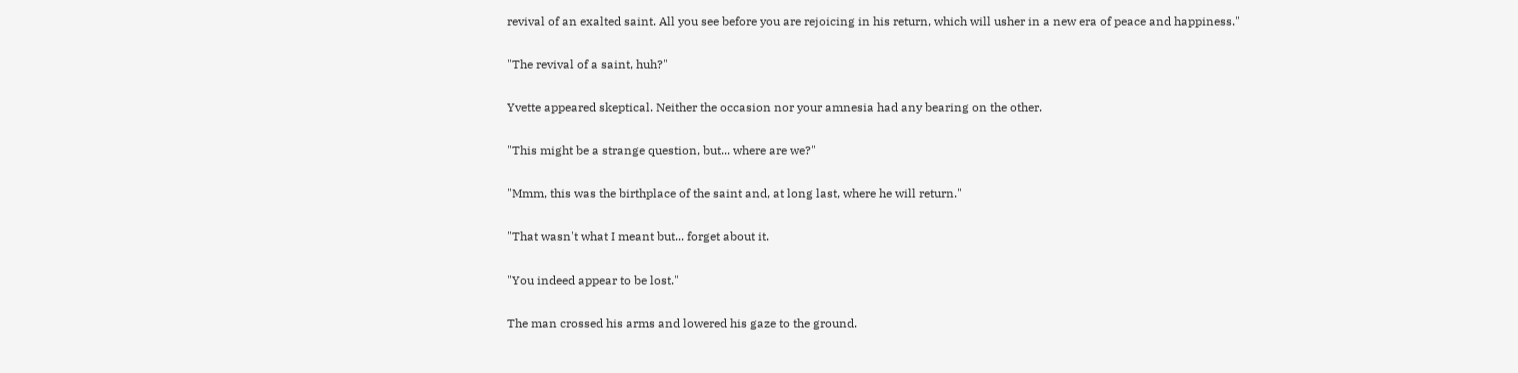revival of an exalted saint. All you see before you are rejoicing in his return, which will usher in a new era of peace and happiness."

"The revival of a saint, huh?"

Yvette appeared skeptical. Neither the occasion nor your amnesia had any bearing on the other.

"This might be a strange question, but... where are we?"

"Mmm, this was the birthplace of the saint and, at long last, where he will return."

"That wasn't what I meant but... forget about it.

"You indeed appear to be lost."

The man crossed his arms and lowered his gaze to the ground.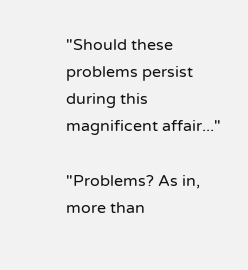"Should these problems persist during this magnificent affair..."

"Problems? As in, more than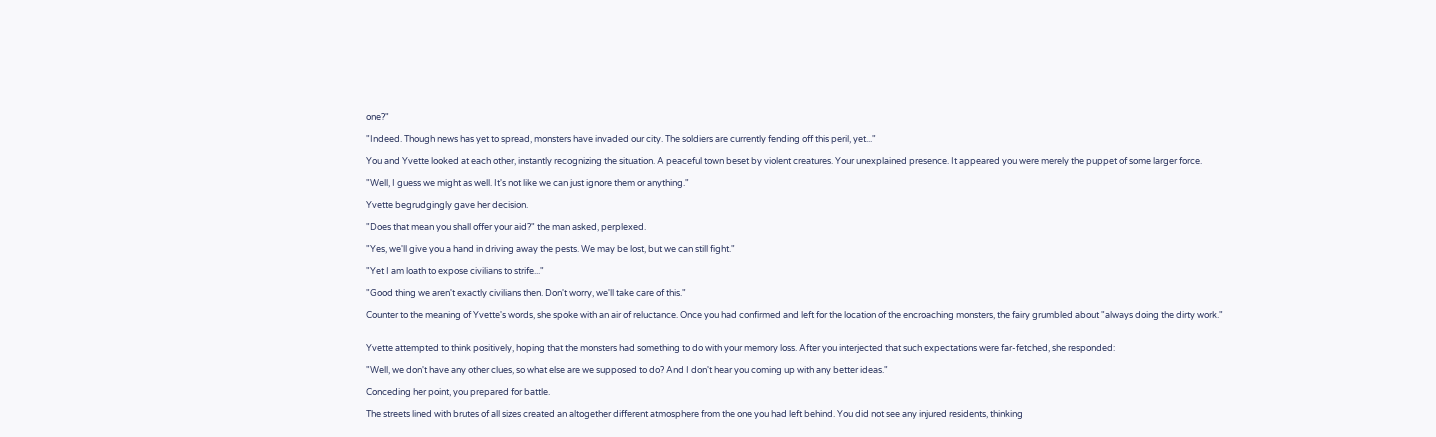one?"

"Indeed. Though news has yet to spread, monsters have invaded our city. The soldiers are currently fending off this peril, yet..."

You and Yvette looked at each other, instantly recognizing the situation. A peaceful town beset by violent creatures. Your unexplained presence. It appeared you were merely the puppet of some larger force.

"Well, I guess we might as well. It's not like we can just ignore them or anything."

Yvette begrudgingly gave her decision.

"Does that mean you shall offer your aid?" the man asked, perplexed.

"Yes, we'll give you a hand in driving away the pests. We may be lost, but we can still fight."

"Yet I am loath to expose civilians to strife..."

"Good thing we aren't exactly civilians then. Don't worry, we'll take care of this."

Counter to the meaning of Yvette's words, she spoke with an air of reluctance. Once you had confirmed and left for the location of the encroaching monsters, the fairy grumbled about "always doing the dirty work."


Yvette attempted to think positively, hoping that the monsters had something to do with your memory loss. After you interjected that such expectations were far-fetched, she responded:

"Well, we don't have any other clues, so what else are we supposed to do? And I don't hear you coming up with any better ideas."

Conceding her point, you prepared for battle.

The streets lined with brutes of all sizes created an altogether different atmosphere from the one you had left behind. You did not see any injured residents, thinking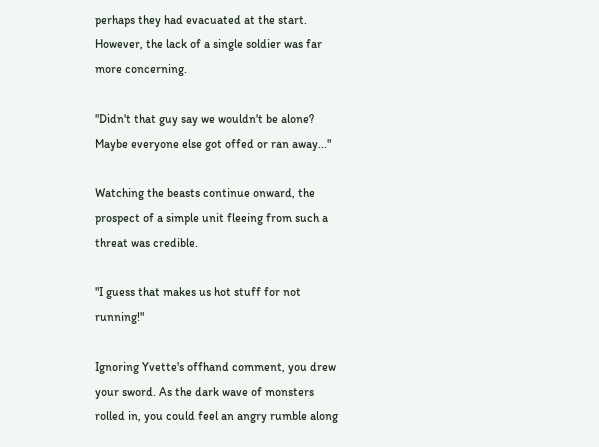perhaps they had evacuated at the start. However, the lack of a single soldier was far more concerning.

"Didn't that guy say we wouldn't be alone? Maybe everyone else got offed or ran away..."

Watching the beasts continue onward, the prospect of a simple unit fleeing from such a threat was credible.

"I guess that makes us hot stuff for not running!"

Ignoring Yvette's offhand comment, you drew your sword. As the dark wave of monsters rolled in, you could feel an angry rumble along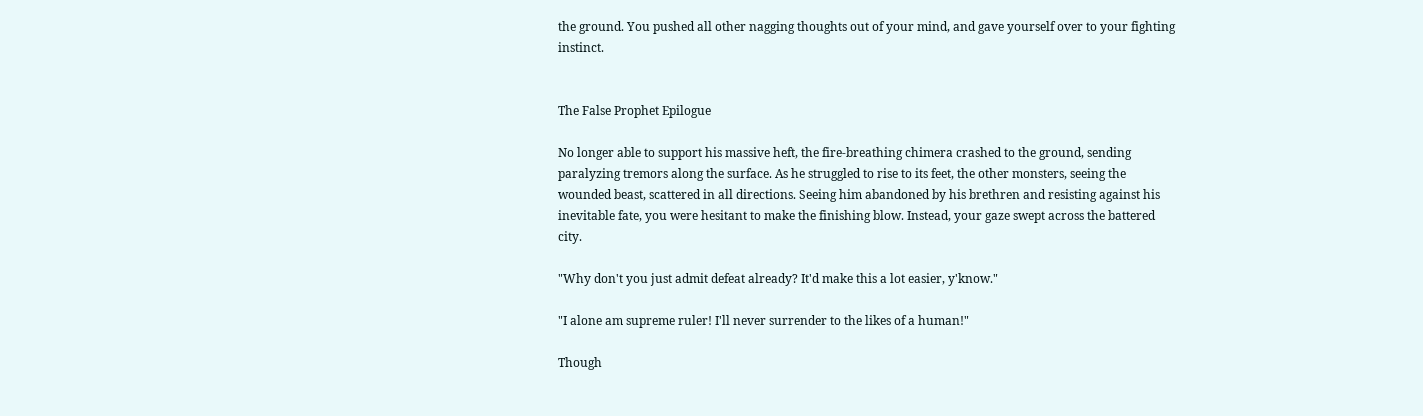the ground. You pushed all other nagging thoughts out of your mind, and gave yourself over to your fighting instinct.


The False Prophet Epilogue

No longer able to support his massive heft, the fire-breathing chimera crashed to the ground, sending paralyzing tremors along the surface. As he struggled to rise to its feet, the other monsters, seeing the wounded beast, scattered in all directions. Seeing him abandoned by his brethren and resisting against his inevitable fate, you were hesitant to make the finishing blow. Instead, your gaze swept across the battered city.

"Why don't you just admit defeat already? It'd make this a lot easier, y'know."

"I alone am supreme ruler! I'll never surrender to the likes of a human!"

Though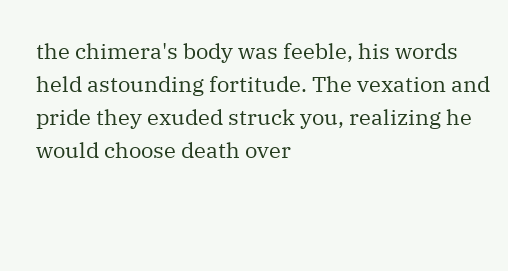the chimera's body was feeble, his words held astounding fortitude. The vexation and pride they exuded struck you, realizing he would choose death over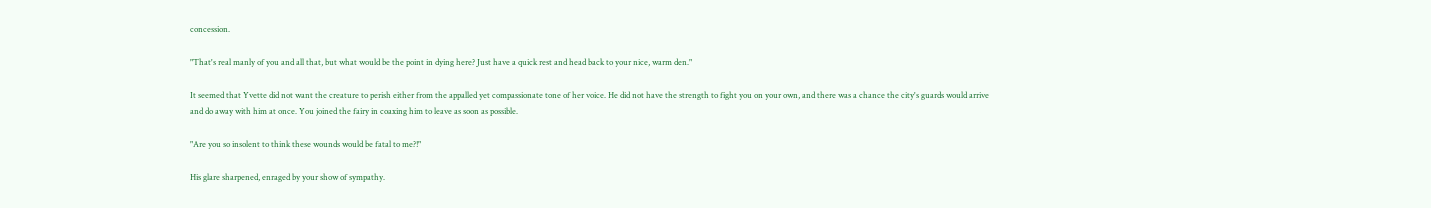concession.

"That's real manly of you and all that, but what would be the point in dying here? Just have a quick rest and head back to your nice, warm den."

It seemed that Yvette did not want the creature to perish either from the appalled yet compassionate tone of her voice. He did not have the strength to fight you on your own, and there was a chance the city's guards would arrive and do away with him at once. You joined the fairy in coaxing him to leave as soon as possible.

"Are you so insolent to think these wounds would be fatal to me?!"

His glare sharpened, enraged by your show of sympathy.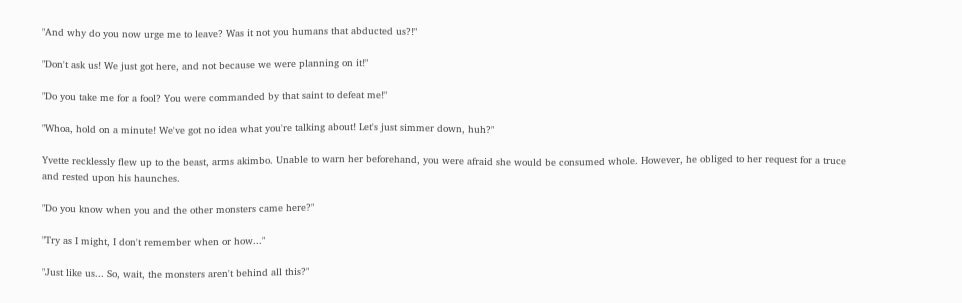"And why do you now urge me to leave? Was it not you humans that abducted us?!"

"Don't ask us! We just got here, and not because we were planning on it!"

"Do you take me for a fool? You were commanded by that saint to defeat me!"

"Whoa, hold on a minute! We've got no idea what you're talking about! Let's just simmer down, huh?"

Yvette recklessly flew up to the beast, arms akimbo. Unable to warn her beforehand, you were afraid she would be consumed whole. However, he obliged to her request for a truce and rested upon his haunches.

"Do you know when you and the other monsters came here?"

"Try as I might, I don't remember when or how..."

"Just like us... So, wait, the monsters aren't behind all this?"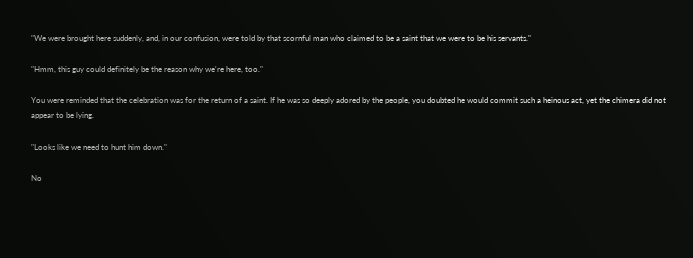"We were brought here suddenly, and, in our confusion, were told by that scornful man who claimed to be a saint that we were to be his servants."

"Hmm, this guy could definitely be the reason why we're here, too."

You were reminded that the celebration was for the return of a saint. If he was so deeply adored by the people, you doubted he would commit such a heinous act, yet the chimera did not appear to be lying.

"Looks like we need to hunt him down."

No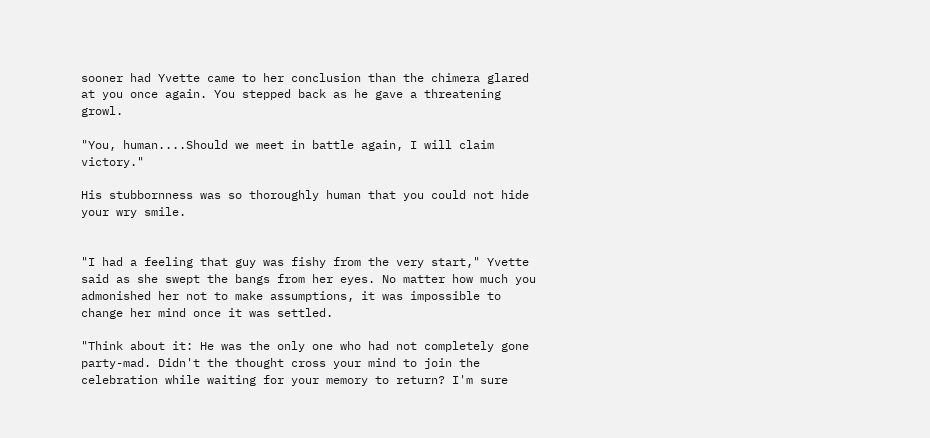sooner had Yvette came to her conclusion than the chimera glared at you once again. You stepped back as he gave a threatening growl.

"You, human....Should we meet in battle again, I will claim victory."

His stubbornness was so thoroughly human that you could not hide your wry smile.


"I had a feeling that guy was fishy from the very start," Yvette said as she swept the bangs from her eyes. No matter how much you admonished her not to make assumptions, it was impossible to change her mind once it was settled.

"Think about it: He was the only one who had not completely gone party-mad. Didn't the thought cross your mind to join the celebration while waiting for your memory to return? I'm sure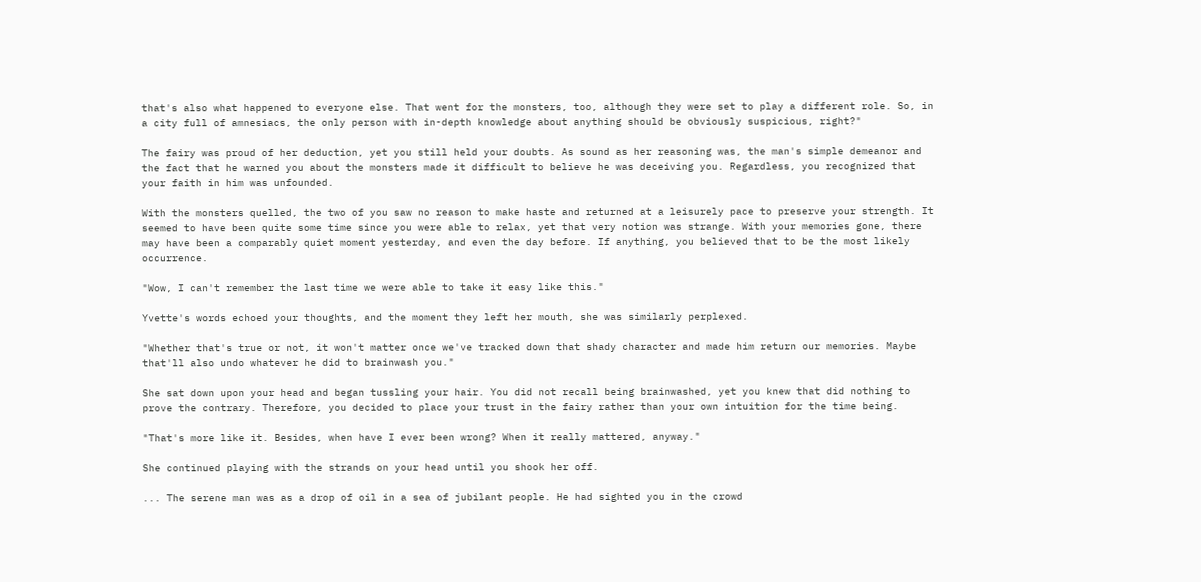that's also what happened to everyone else. That went for the monsters, too, although they were set to play a different role. So, in a city full of amnesiacs, the only person with in-depth knowledge about anything should be obviously suspicious, right?"

The fairy was proud of her deduction, yet you still held your doubts. As sound as her reasoning was, the man's simple demeanor and the fact that he warned you about the monsters made it difficult to believe he was deceiving you. Regardless, you recognized that your faith in him was unfounded.

With the monsters quelled, the two of you saw no reason to make haste and returned at a leisurely pace to preserve your strength. It seemed to have been quite some time since you were able to relax, yet that very notion was strange. With your memories gone, there may have been a comparably quiet moment yesterday, and even the day before. If anything, you believed that to be the most likely occurrence.

"Wow, I can't remember the last time we were able to take it easy like this."

Yvette's words echoed your thoughts, and the moment they left her mouth, she was similarly perplexed.

"Whether that's true or not, it won't matter once we've tracked down that shady character and made him return our memories. Maybe that'll also undo whatever he did to brainwash you."

She sat down upon your head and began tussling your hair. You did not recall being brainwashed, yet you knew that did nothing to prove the contrary. Therefore, you decided to place your trust in the fairy rather than your own intuition for the time being.

"That's more like it. Besides, when have I ever been wrong? When it really mattered, anyway."

She continued playing with the strands on your head until you shook her off.

... The serene man was as a drop of oil in a sea of jubilant people. He had sighted you in the crowd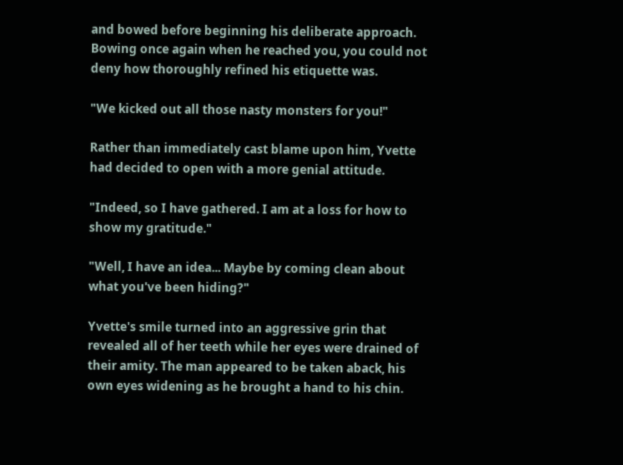and bowed before beginning his deliberate approach. Bowing once again when he reached you, you could not deny how thoroughly refined his etiquette was.

"We kicked out all those nasty monsters for you!"

Rather than immediately cast blame upon him, Yvette had decided to open with a more genial attitude.

"Indeed, so I have gathered. I am at a loss for how to show my gratitude."

"Well, I have an idea... Maybe by coming clean about what you've been hiding?"

Yvette's smile turned into an aggressive grin that revealed all of her teeth while her eyes were drained of their amity. The man appeared to be taken aback, his own eyes widening as he brought a hand to his chin.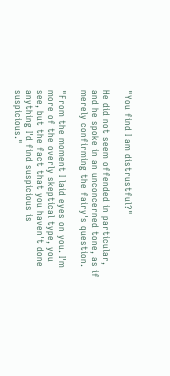"You find I am distrustful?"

He did not seem offended in particular, and he spoke in an unconcerned tone, as if merely confirming the fairy's question.

"From the moment I laid eyes on you. I'm more of the overly skeptical type, you see, but the fact that you haven't done anything I'd find suspicious is suspicious."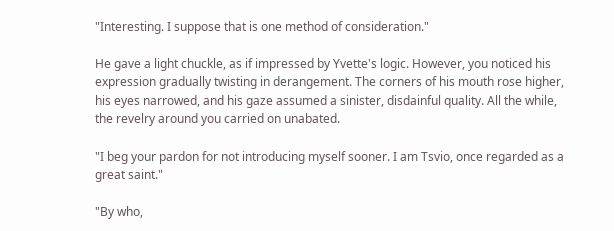"Interesting. I suppose that is one method of consideration."

He gave a light chuckle, as if impressed by Yvette's logic. However, you noticed his expression gradually twisting in derangement. The corners of his mouth rose higher, his eyes narrowed, and his gaze assumed a sinister, disdainful quality. All the while, the revelry around you carried on unabated.

"I beg your pardon for not introducing myself sooner. I am Tsvio, once regarded as a great saint."

"By who,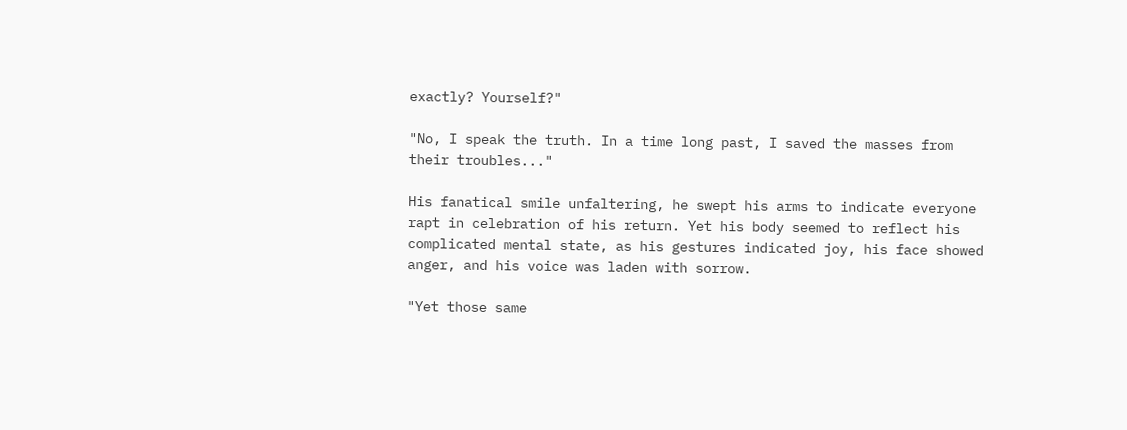exactly? Yourself?"

"No, I speak the truth. In a time long past, I saved the masses from their troubles..."

His fanatical smile unfaltering, he swept his arms to indicate everyone rapt in celebration of his return. Yet his body seemed to reflect his complicated mental state, as his gestures indicated joy, his face showed anger, and his voice was laden with sorrow.

"Yet those same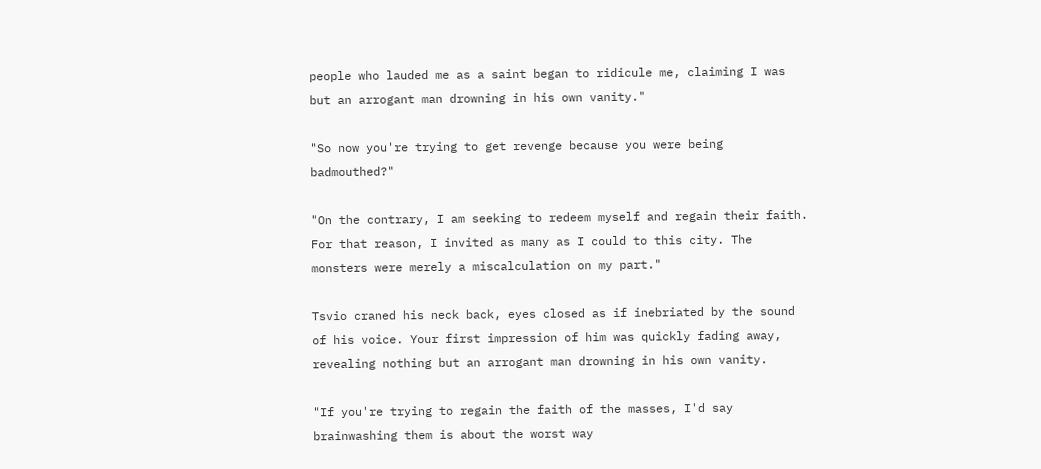people who lauded me as a saint began to ridicule me, claiming I was but an arrogant man drowning in his own vanity."

"So now you're trying to get revenge because you were being badmouthed?"

"On the contrary, I am seeking to redeem myself and regain their faith. For that reason, I invited as many as I could to this city. The monsters were merely a miscalculation on my part."

Tsvio craned his neck back, eyes closed as if inebriated by the sound of his voice. Your first impression of him was quickly fading away, revealing nothing but an arrogant man drowning in his own vanity.

"If you're trying to regain the faith of the masses, I'd say brainwashing them is about the worst way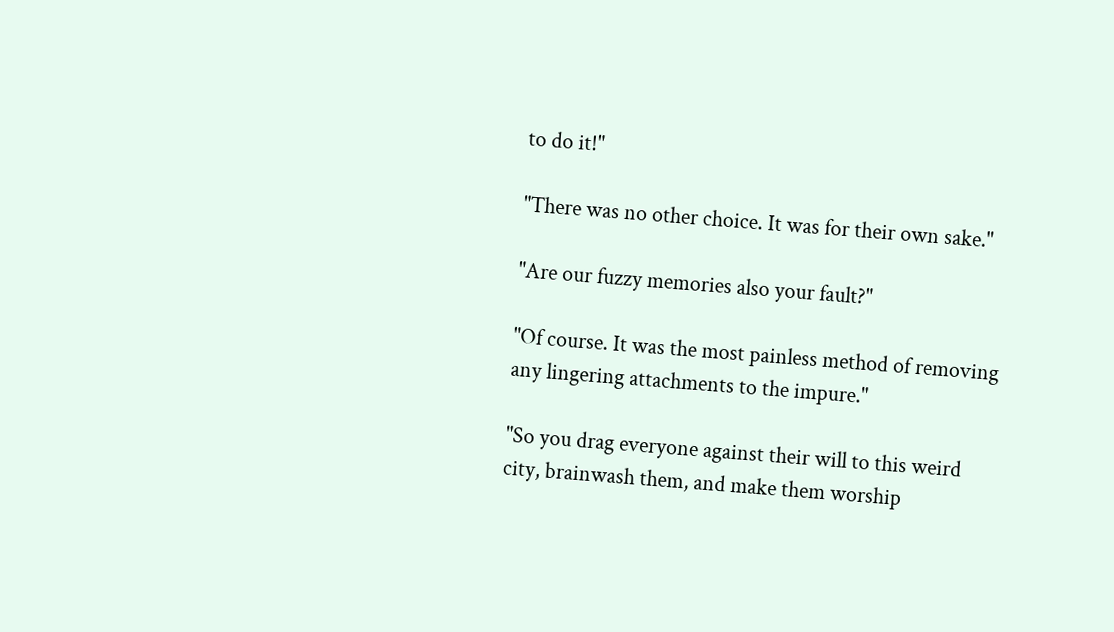to do it!"

"There was no other choice. It was for their own sake."

"Are our fuzzy memories also your fault?"

"Of course. It was the most painless method of removing any lingering attachments to the impure."

"So you drag everyone against their will to this weird city, brainwash them, and make them worship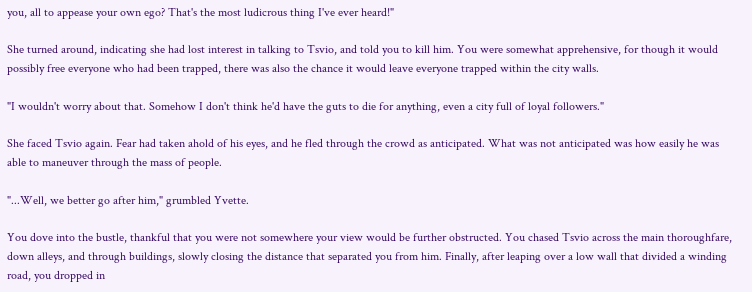you, all to appease your own ego? That's the most ludicrous thing I've ever heard!"

She turned around, indicating she had lost interest in talking to Tsvio, and told you to kill him. You were somewhat apprehensive, for though it would possibly free everyone who had been trapped, there was also the chance it would leave everyone trapped within the city walls.

"I wouldn't worry about that. Somehow I don't think he'd have the guts to die for anything, even a city full of loyal followers."

She faced Tsvio again. Fear had taken ahold of his eyes, and he fled through the crowd as anticipated. What was not anticipated was how easily he was able to maneuver through the mass of people.

"...Well, we better go after him," grumbled Yvette.

You dove into the bustle, thankful that you were not somewhere your view would be further obstructed. You chased Tsvio across the main thoroughfare, down alleys, and through buildings, slowly closing the distance that separated you from him. Finally, after leaping over a low wall that divided a winding road, you dropped in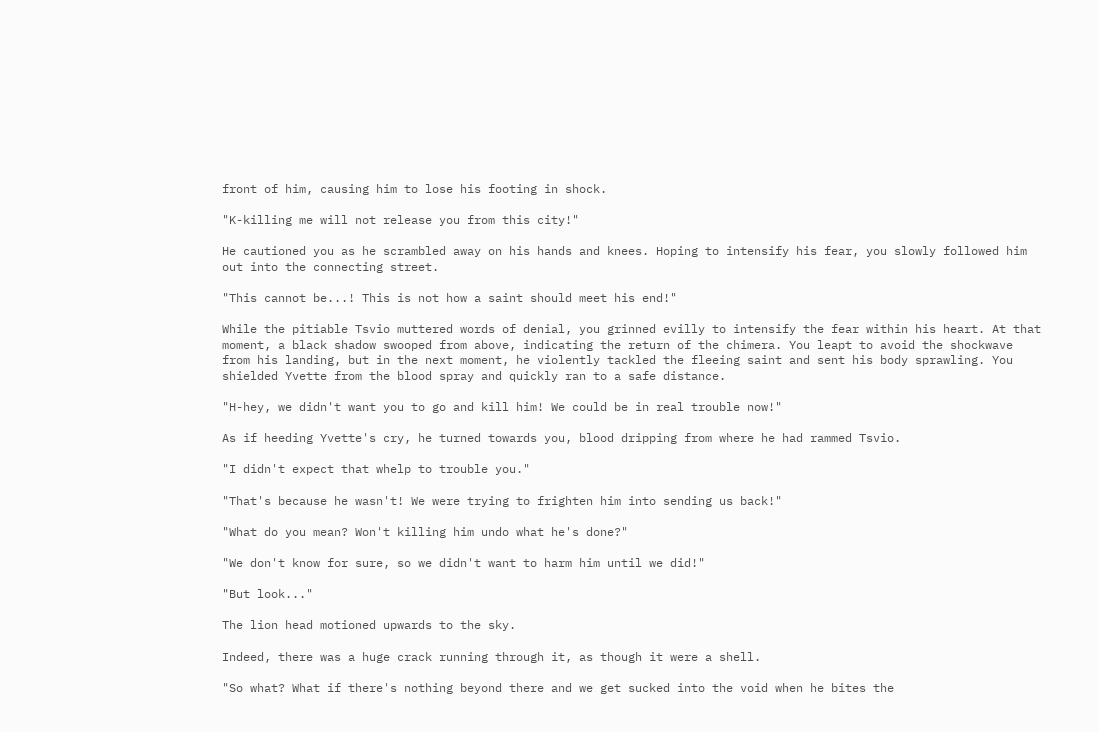front of him, causing him to lose his footing in shock.

"K-killing me will not release you from this city!"

He cautioned you as he scrambled away on his hands and knees. Hoping to intensify his fear, you slowly followed him out into the connecting street.

"This cannot be...! This is not how a saint should meet his end!"

While the pitiable Tsvio muttered words of denial, you grinned evilly to intensify the fear within his heart. At that moment, a black shadow swooped from above, indicating the return of the chimera. You leapt to avoid the shockwave from his landing, but in the next moment, he violently tackled the fleeing saint and sent his body sprawling. You shielded Yvette from the blood spray and quickly ran to a safe distance.

"H-hey, we didn't want you to go and kill him! We could be in real trouble now!"

As if heeding Yvette's cry, he turned towards you, blood dripping from where he had rammed Tsvio.

"I didn't expect that whelp to trouble you."

"That's because he wasn't! We were trying to frighten him into sending us back!"

"What do you mean? Won't killing him undo what he's done?"

"We don't know for sure, so we didn't want to harm him until we did!"

"But look..."

The lion head motioned upwards to the sky.

Indeed, there was a huge crack running through it, as though it were a shell.

"So what? What if there's nothing beyond there and we get sucked into the void when he bites the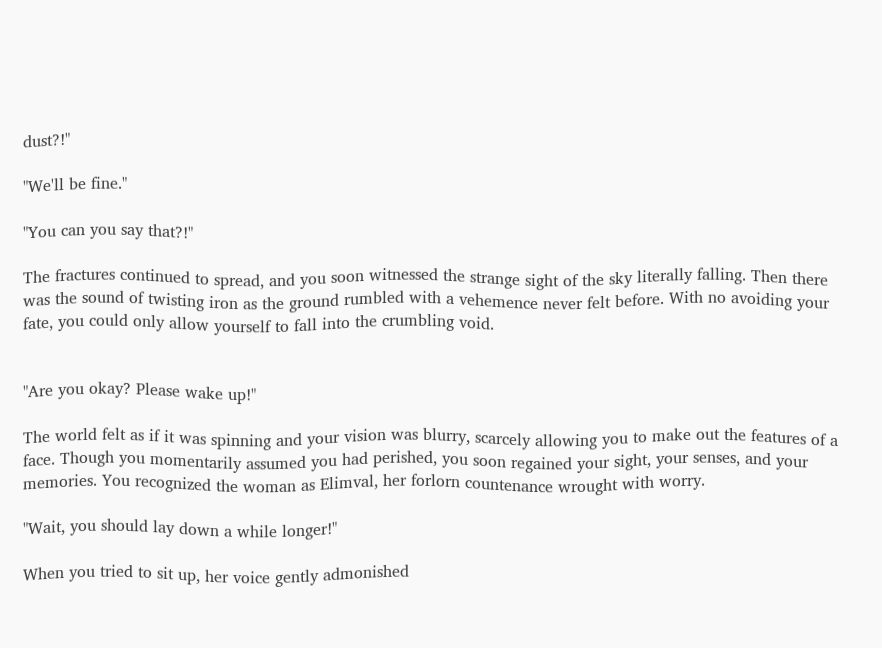dust?!"

"We'll be fine."

"You can you say that?!"

The fractures continued to spread, and you soon witnessed the strange sight of the sky literally falling. Then there was the sound of twisting iron as the ground rumbled with a vehemence never felt before. With no avoiding your fate, you could only allow yourself to fall into the crumbling void.


"Are you okay? Please wake up!"

The world felt as if it was spinning and your vision was blurry, scarcely allowing you to make out the features of a face. Though you momentarily assumed you had perished, you soon regained your sight, your senses, and your memories. You recognized the woman as Elimval, her forlorn countenance wrought with worry.

"Wait, you should lay down a while longer!"

When you tried to sit up, her voice gently admonished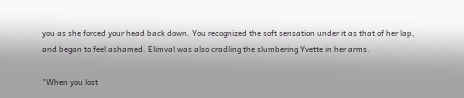you as she forced your head back down. You recognized the soft sensation under it as that of her lap, and began to feel ashamed. Elimval was also cradling the slumbering Yvette in her arms.

"When you lost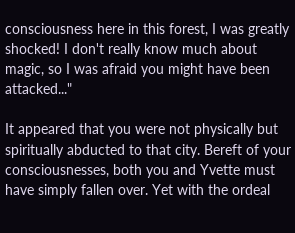consciousness here in this forest, I was greatly shocked! I don't really know much about magic, so I was afraid you might have been attacked..."

It appeared that you were not physically but spiritually abducted to that city. Bereft of your consciousnesses, both you and Yvette must have simply fallen over. Yet with the ordeal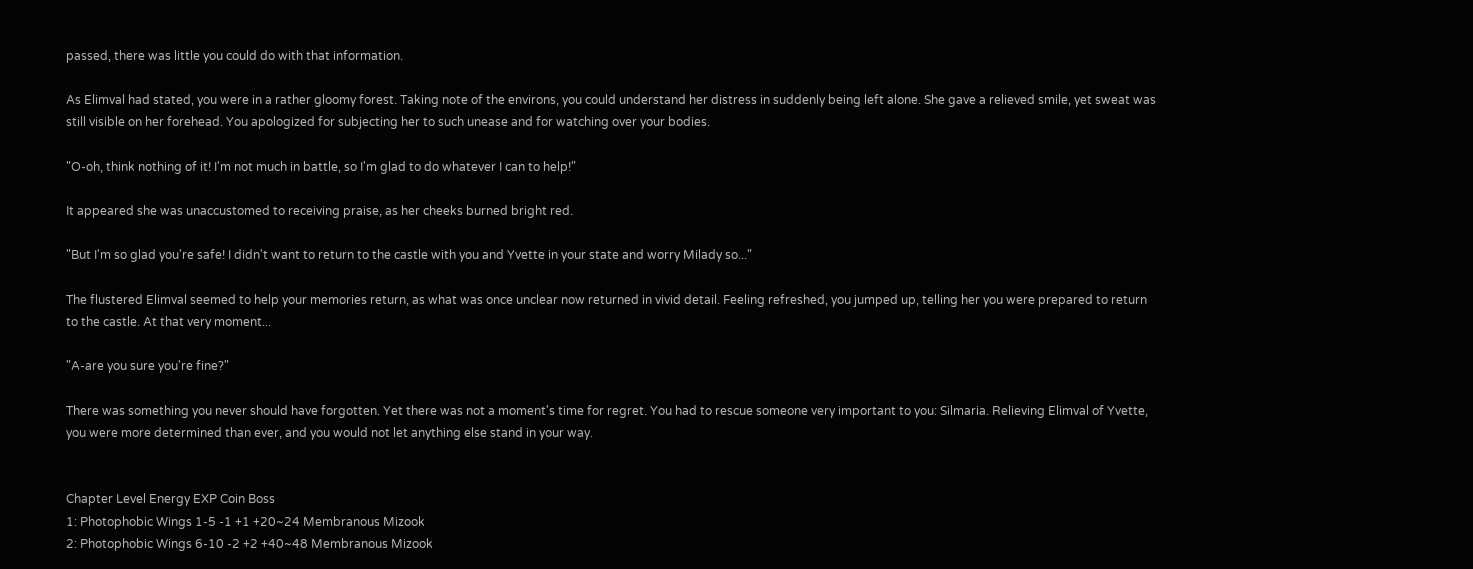passed, there was little you could do with that information.

As Elimval had stated, you were in a rather gloomy forest. Taking note of the environs, you could understand her distress in suddenly being left alone. She gave a relieved smile, yet sweat was still visible on her forehead. You apologized for subjecting her to such unease and for watching over your bodies.

"O-oh, think nothing of it! I'm not much in battle, so I'm glad to do whatever I can to help!"

It appeared she was unaccustomed to receiving praise, as her cheeks burned bright red.

"But I'm so glad you're safe! I didn't want to return to the castle with you and Yvette in your state and worry Milady so..."

The flustered Elimval seemed to help your memories return, as what was once unclear now returned in vivid detail. Feeling refreshed, you jumped up, telling her you were prepared to return to the castle. At that very moment...

"A-are you sure you're fine?"

There was something you never should have forgotten. Yet there was not a moment's time for regret. You had to rescue someone very important to you: Silmaria. Relieving Elimval of Yvette, you were more determined than ever, and you would not let anything else stand in your way.


Chapter Level Energy EXP Coin Boss
1: Photophobic Wings 1-5 -1 +1 +20~24 Membranous Mizook
2: Photophobic Wings 6-10 -2 +2 +40~48 Membranous Mizook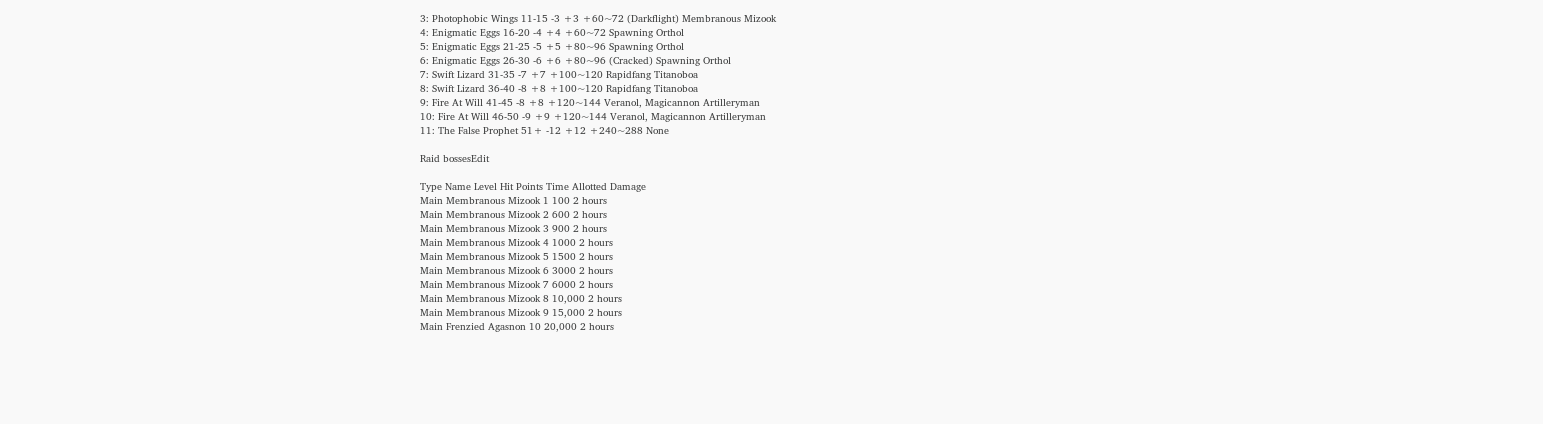3: Photophobic Wings 11-15 -3 +3 +60~72 (Darkflight) Membranous Mizook
4: Enigmatic Eggs 16-20 -4 +4 +60~72 Spawning Orthol
5: Enigmatic Eggs 21-25 -5 +5 +80~96 Spawning Orthol
6: Enigmatic Eggs 26-30 -6 +6 +80~96 (Cracked) Spawning Orthol
7: Swift Lizard 31-35 -7 +7 +100~120 Rapidfang Titanoboa
8: Swift Lizard 36-40 -8 +8 +100~120 Rapidfang Titanoboa
9: Fire At Will 41-45 -8 +8 +120~144 Veranol, Magicannon Artilleryman
10: Fire At Will 46-50 -9 +9 +120~144 Veranol, Magicannon Artilleryman
11: The False Prophet 51+ -12 +12 +240~288 None

Raid bossesEdit

Type Name Level Hit Points Time Allotted Damage
Main Membranous Mizook 1 100 2 hours
Main Membranous Mizook 2 600 2 hours
Main Membranous Mizook 3 900 2 hours
Main Membranous Mizook 4 1000 2 hours
Main Membranous Mizook 5 1500 2 hours
Main Membranous Mizook 6 3000 2 hours
Main Membranous Mizook 7 6000 2 hours
Main Membranous Mizook 8 10,000 2 hours
Main Membranous Mizook 9 15,000 2 hours
Main Frenzied Agasnon 10 20,000 2 hours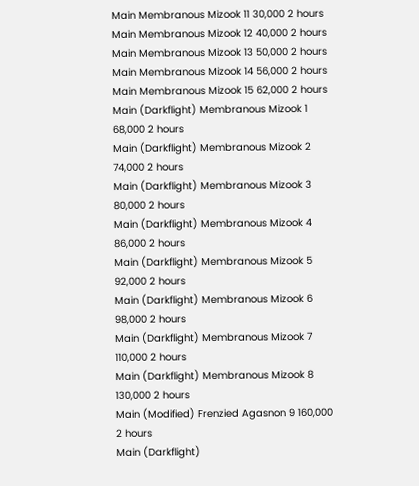Main Membranous Mizook 11 30,000 2 hours
Main Membranous Mizook 12 40,000 2 hours
Main Membranous Mizook 13 50,000 2 hours
Main Membranous Mizook 14 56,000 2 hours
Main Membranous Mizook 15 62,000 2 hours
Main (Darkflight) Membranous Mizook 1 68,000 2 hours
Main (Darkflight) Membranous Mizook 2 74,000 2 hours
Main (Darkflight) Membranous Mizook 3 80,000 2 hours
Main (Darkflight) Membranous Mizook 4 86,000 2 hours
Main (Darkflight) Membranous Mizook 5 92,000 2 hours
Main (Darkflight) Membranous Mizook 6 98,000 2 hours
Main (Darkflight) Membranous Mizook 7 110,000 2 hours
Main (Darkflight) Membranous Mizook 8 130,000 2 hours
Main (Modified) Frenzied Agasnon 9 160,000 2 hours
Main (Darkflight)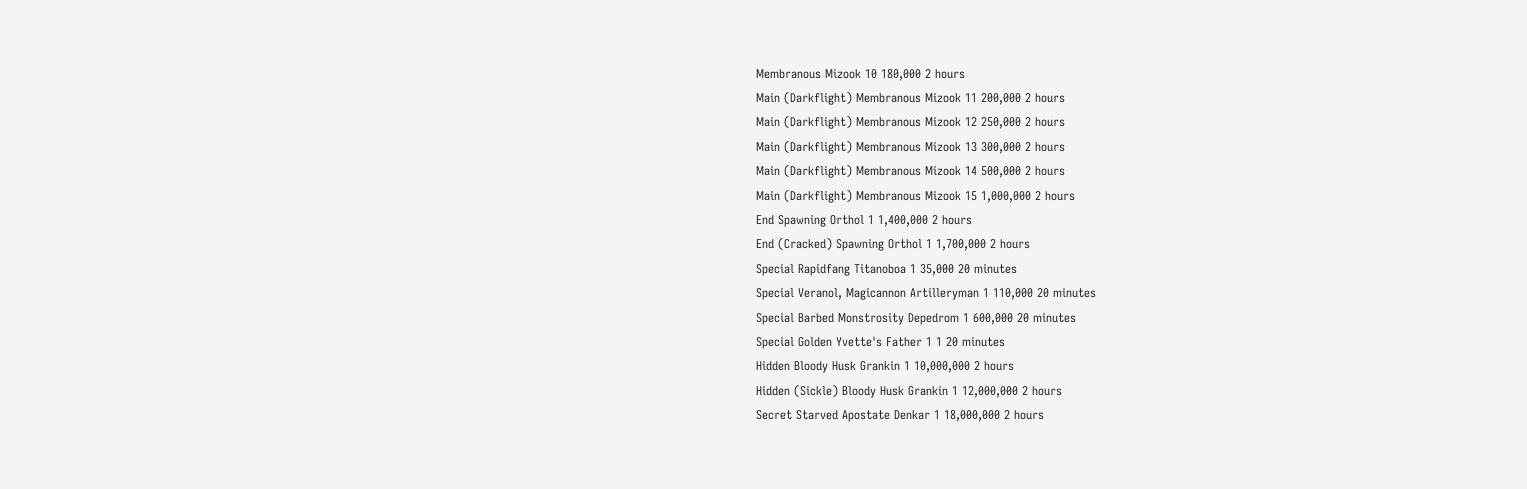Membranous Mizook 10 180,000 2 hours
Main (Darkflight) Membranous Mizook 11 200,000 2 hours
Main (Darkflight) Membranous Mizook 12 250,000 2 hours
Main (Darkflight) Membranous Mizook 13 300,000 2 hours
Main (Darkflight) Membranous Mizook 14 500,000 2 hours
Main (Darkflight) Membranous Mizook 15 1,000,000 2 hours
End Spawning Orthol 1 1,400,000 2 hours
End (Cracked) Spawning Orthol 1 1,700,000 2 hours
Special Rapidfang Titanoboa 1 35,000 20 minutes
Special Veranol, Magicannon Artilleryman 1 110,000 20 minutes
Special Barbed Monstrosity Depedrom 1 600,000 20 minutes
Special Golden Yvette's Father 1 1 20 minutes
Hidden Bloody Husk Grankin 1 10,000,000 2 hours
Hidden (Sickle) Bloody Husk Grankin 1 12,000,000 2 hours
Secret Starved Apostate Denkar 1 18,000,000 2 hours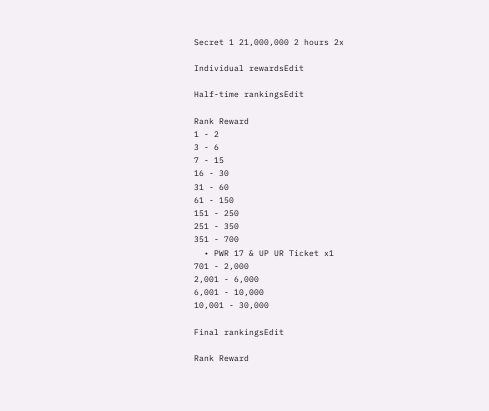Secret 1 21,000,000 2 hours 2x

Individual rewardsEdit

Half-time rankingsEdit

Rank Reward
1 - 2
3 - 6
7 - 15
16 - 30
31 - 60
61 - 150
151 - 250
251 - 350
351 - 700
  • PWR 17 & UP UR Ticket x1
701 - 2,000
2,001 - 6,000
6,001 - 10,000
10,001 - 30,000

Final rankingsEdit

Rank Reward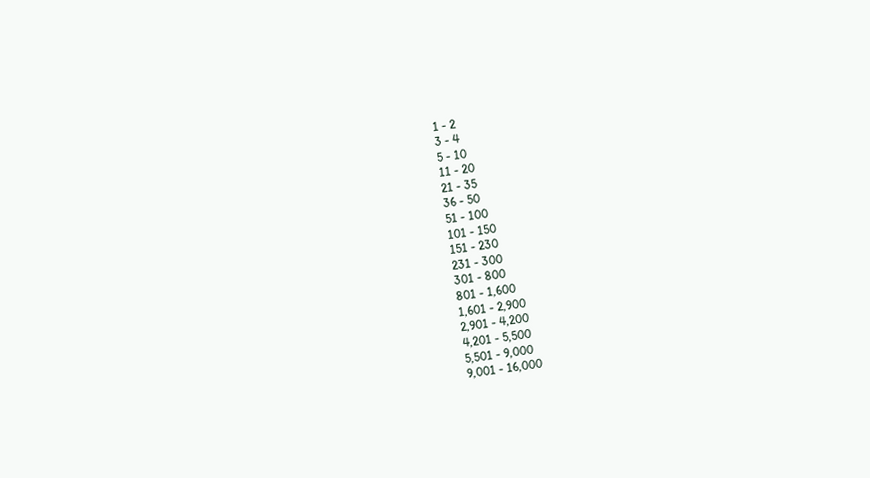1 - 2
3 - 4
5 - 10
11 - 20
21 - 35
36 - 50
51 - 100
101 - 150
151 - 230
231 - 300
301 - 800
801 - 1,600
1,601 - 2,900
2,901 - 4,200
4,201 - 5,500
5,501 - 9,000
9,001 - 16,000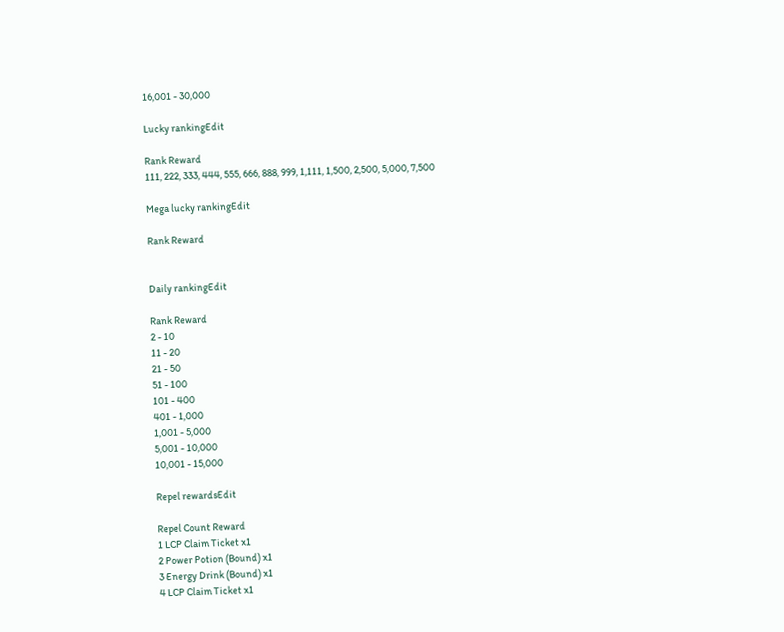16,001 - 30,000

Lucky rankingEdit

Rank Reward
111, 222, 333, 444, 555, 666, 888, 999, 1,111, 1,500, 2,500, 5,000, 7,500

Mega lucky rankingEdit

Rank Reward


Daily rankingEdit

Rank Reward
2 - 10
11 - 20
21 - 50
51 - 100
101 - 400
401 - 1,000
1,001 - 5,000
5,001 - 10,000
10,001 - 15,000

Repel rewardsEdit

Repel Count Reward
1 LCP Claim Ticket x1
2 Power Potion (Bound) x1
3 Energy Drink (Bound) x1
4 LCP Claim Ticket x1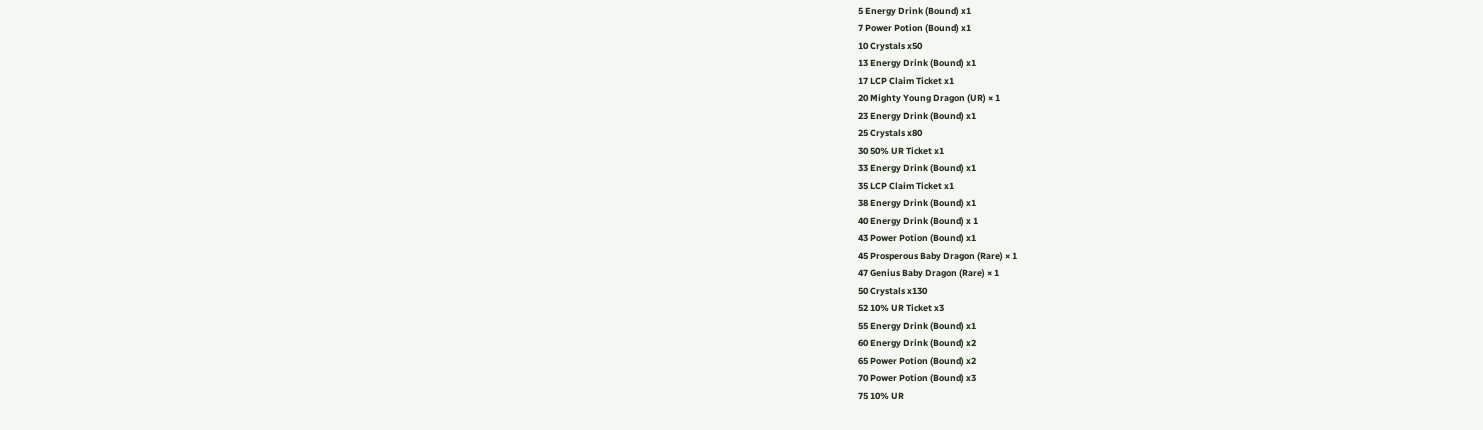5 Energy Drink (Bound) x1
7 Power Potion (Bound) x1
10 Crystals x50
13 Energy Drink (Bound) x1
17 LCP Claim Ticket x1
20 Mighty Young Dragon (UR) × 1
23 Energy Drink (Bound) x1
25 Crystals x80
30 50% UR Ticket x1
33 Energy Drink (Bound) x1
35 LCP Claim Ticket x1
38 Energy Drink (Bound) x1
40 Energy Drink (Bound) x 1
43 Power Potion (Bound) x1
45 Prosperous Baby Dragon (Rare) × 1
47 Genius Baby Dragon (Rare) × 1
50 Crystals x130
52 10% UR Ticket x3
55 Energy Drink (Bound) x1
60 Energy Drink (Bound) x2
65 Power Potion (Bound) x2
70 Power Potion (Bound) x3
75 10% UR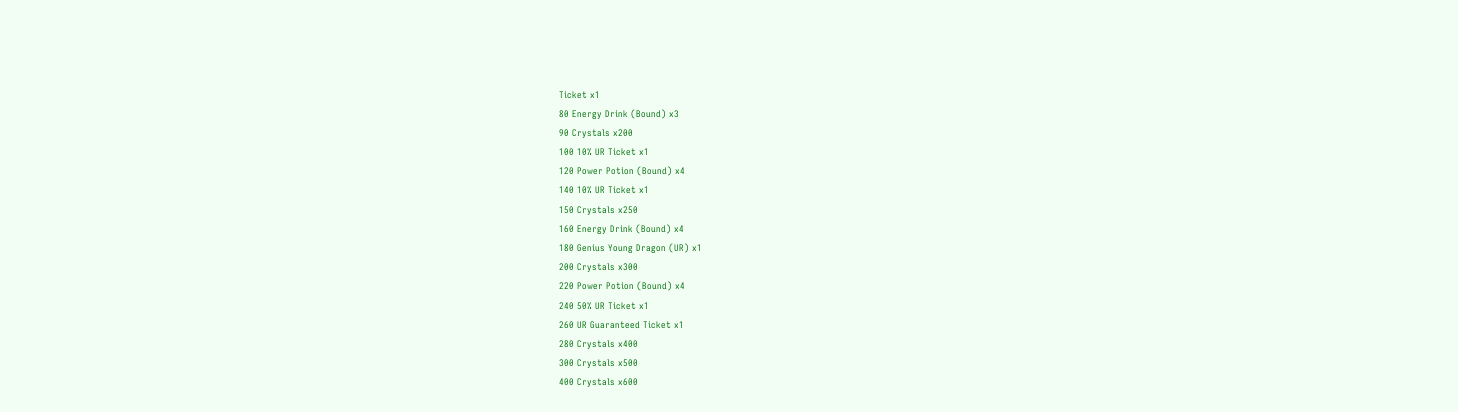Ticket x1
80 Energy Drink (Bound) x3
90 Crystals x200
100 10% UR Ticket x1
120 Power Potion (Bound) x4
140 10% UR Ticket x1
150 Crystals x250
160 Energy Drink (Bound) x4
180 Genius Young Dragon (UR) x1
200 Crystals x300
220 Power Potion (Bound) x4
240 50% UR Ticket x1
260 UR Guaranteed Ticket x1
280 Crystals x400
300 Crystals x500
400 Crystals x600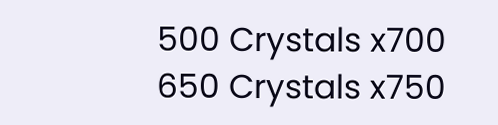500 Crystals x700
650 Crystals x750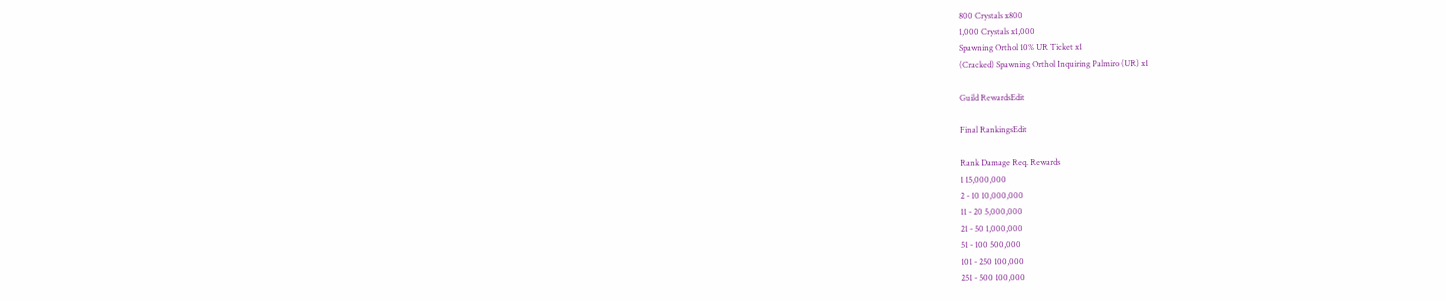800 Crystals x800
1,000 Crystals x1,000
Spawning Orthol 10% UR Ticket x1
(Cracked) Spawning Orthol Inquiring Palmiro (UR) x1

Guild RewardsEdit

Final RankingsEdit

Rank Damage Req. Rewards
1 15,000,000
2 - 10 10,000,000
11 - 20 5,000,000
21 - 50 1,000,000
51 - 100 500,000
101 - 250 100,000
251 - 500 100,000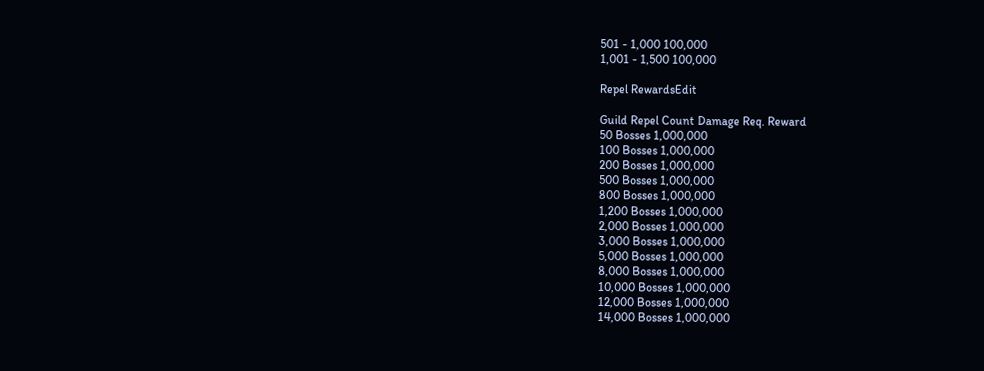501 - 1,000 100,000
1,001 - 1,500 100,000

Repel RewardsEdit

Guild Repel Count Damage Req. Reward
50 Bosses 1,000,000
100 Bosses 1,000,000
200 Bosses 1,000,000
500 Bosses 1,000,000
800 Bosses 1,000,000
1,200 Bosses 1,000,000
2,000 Bosses 1,000,000
3,000 Bosses 1,000,000
5,000 Bosses 1,000,000
8,000 Bosses 1,000,000
10,000 Bosses 1,000,000
12,000 Bosses 1,000,000
14,000 Bosses 1,000,000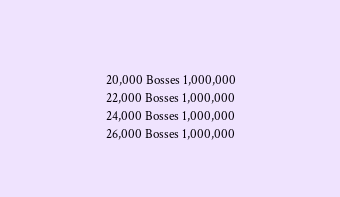20,000 Bosses 1,000,000
22,000 Bosses 1,000,000
24,000 Bosses 1,000,000
26,000 Bosses 1,000,000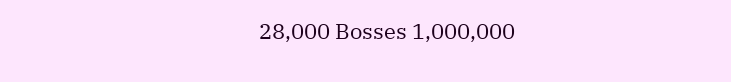28,000 Bosses 1,000,000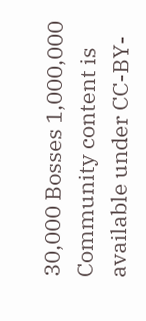30,000 Bosses 1,000,000
Community content is available under CC-BY-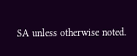SA unless otherwise noted.